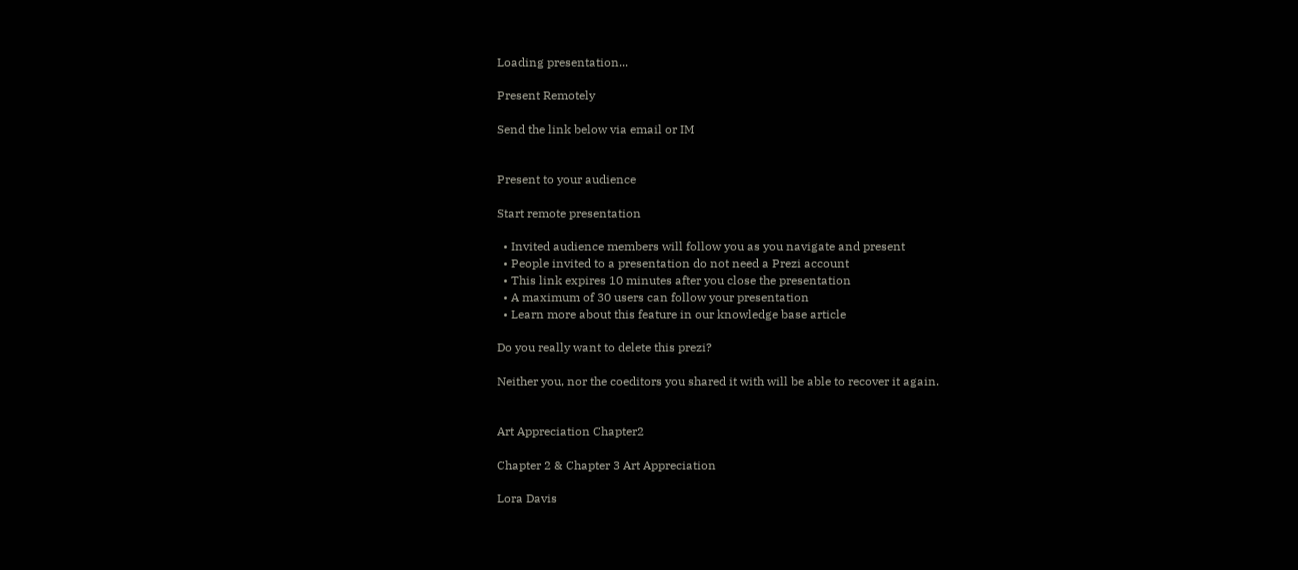Loading presentation...

Present Remotely

Send the link below via email or IM


Present to your audience

Start remote presentation

  • Invited audience members will follow you as you navigate and present
  • People invited to a presentation do not need a Prezi account
  • This link expires 10 minutes after you close the presentation
  • A maximum of 30 users can follow your presentation
  • Learn more about this feature in our knowledge base article

Do you really want to delete this prezi?

Neither you, nor the coeditors you shared it with will be able to recover it again.


Art Appreciation Chapter2

Chapter 2 & Chapter 3 Art Appreciation

Lora Davis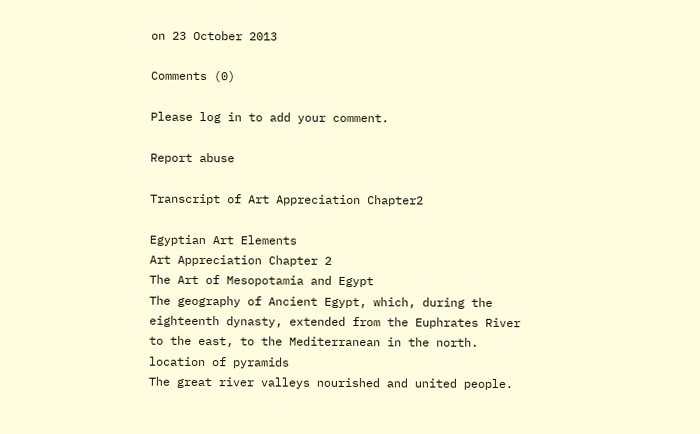on 23 October 2013

Comments (0)

Please log in to add your comment.

Report abuse

Transcript of Art Appreciation Chapter2

Egyptian Art Elements
Art Appreciation Chapter 2
The Art of Mesopotamia and Egypt
The geography of Ancient Egypt, which, during the eighteenth dynasty, extended from the Euphrates River to the east, to the Mediterranean in the north.
location of pyramids
The great river valleys nourished and united people.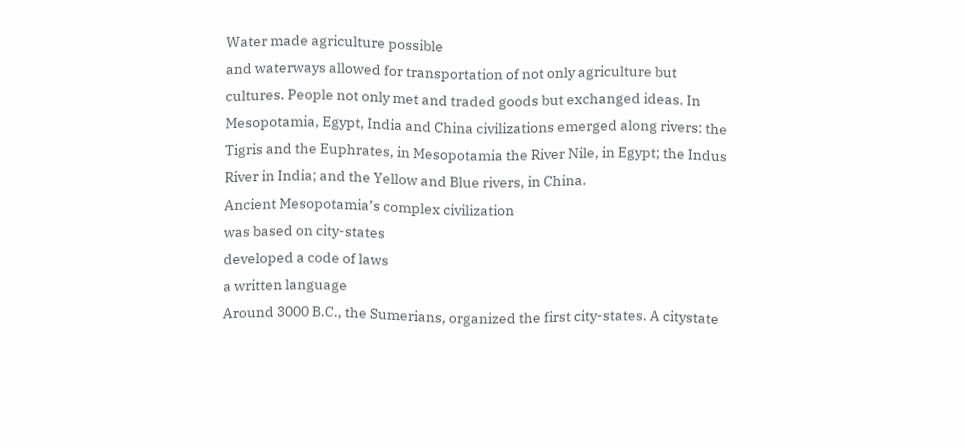Water made agriculture possible
and waterways allowed for transportation of not only agriculture but cultures. People not only met and traded goods but exchanged ideas. In Mesopotamia, Egypt, India and China civilizations emerged along rivers: the Tigris and the Euphrates, in Mesopotamia the River Nile, in Egypt; the Indus River in India; and the Yellow and Blue rivers, in China.
Ancient Mesopotamia’s complex civilization
was based on city-states
developed a code of laws
a written language
Around 3000 B.C., the Sumerians, organized the first city-states. A citystate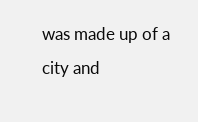was made up of a city and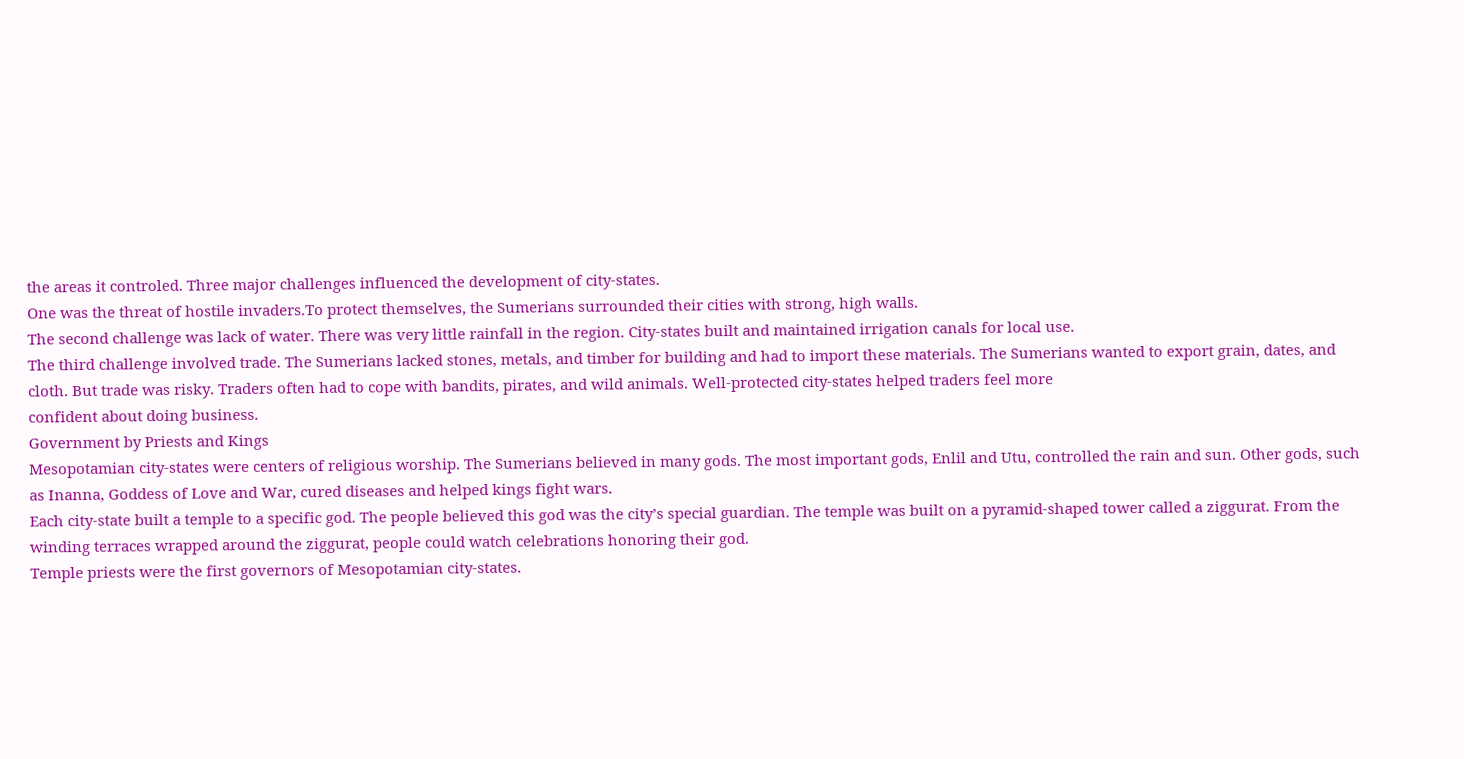the areas it controled. Three major challenges influenced the development of city-states.
One was the threat of hostile invaders.To protect themselves, the Sumerians surrounded their cities with strong, high walls.
The second challenge was lack of water. There was very little rainfall in the region. City-states built and maintained irrigation canals for local use.
The third challenge involved trade. The Sumerians lacked stones, metals, and timber for building and had to import these materials. The Sumerians wanted to export grain, dates, and cloth. But trade was risky. Traders often had to cope with bandits, pirates, and wild animals. Well-protected city-states helped traders feel more
confident about doing business.
Government by Priests and Kings
Mesopotamian city-states were centers of religious worship. The Sumerians believed in many gods. The most important gods, Enlil and Utu, controlled the rain and sun. Other gods, such as Inanna, Goddess of Love and War, cured diseases and helped kings fight wars.
Each city-state built a temple to a specific god. The people believed this god was the city’s special guardian. The temple was built on a pyramid-shaped tower called a ziggurat. From the winding terraces wrapped around the ziggurat, people could watch celebrations honoring their god.
Temple priests were the first governors of Mesopotamian city-states.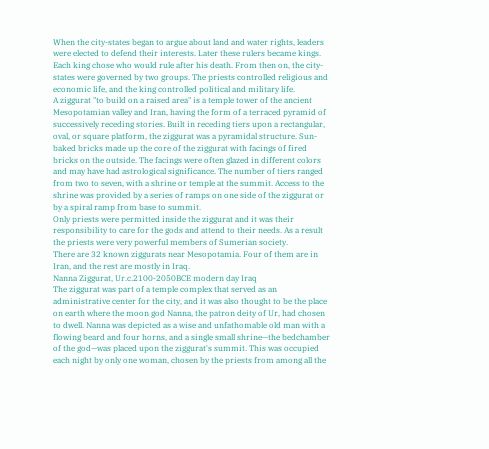When the city-states began to argue about land and water rights, leaders
were elected to defend their interests. Later these rulers became kings. Each king chose who would rule after his death. From then on, the city-states were governed by two groups. The priests controlled religious and economic life, and the king controlled political and military life.
A ziggurat "to build on a raised area" is a temple tower of the ancient Mesopotamian valley and Iran, having the form of a terraced pyramid of successively receding stories. Built in receding tiers upon a rectangular, oval, or square platform, the ziggurat was a pyramidal structure. Sun-baked bricks made up the core of the ziggurat with facings of fired bricks on the outside. The facings were often glazed in different colors and may have had astrological significance. The number of tiers ranged from two to seven, with a shrine or temple at the summit. Access to the shrine was provided by a series of ramps on one side of the ziggurat or by a spiral ramp from base to summit.
Only priests were permitted inside the ziggurat and it was their responsibility to care for the gods and attend to their needs. As a result the priests were very powerful members of Sumerian society.
There are 32 known ziggurats near Mesopotamia. Four of them are in Iran, and the rest are mostly in Iraq.
Nanna Ziggurat, Ur.c.2100-2050BCE modern day Iraq
The ziggurat was part of a temple complex that served as an administrative center for the city, and it was also thought to be the place on earth where the moon god Nanna, the patron deity of Ur, had chosen to dwell. Nanna was depicted as a wise and unfathomable old man with a flowing beard and four horns, and a single small shrine—the bedchamber of the god—was placed upon the ziggurat's summit. This was occupied each night by only one woman, chosen by the priests from among all the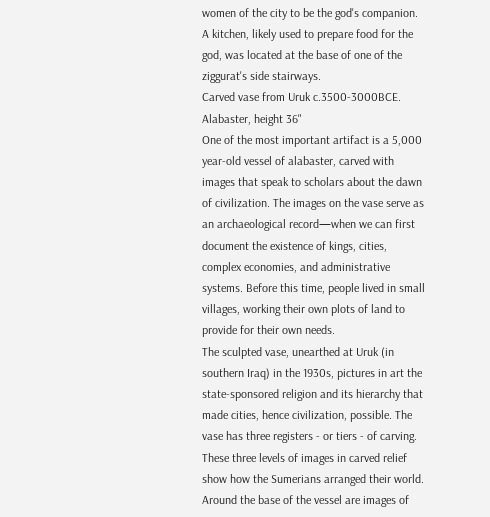women of the city to be the god's companion. A kitchen, likely used to prepare food for the god, was located at the base of one of the ziggurat's side stairways.
Carved vase from Uruk c.3500-3000BCE. Alabaster, height 36"
One of the most important artifact is a 5,000 year-old vessel of alabaster, carved with images that speak to scholars about the dawn of civilization. The images on the vase serve as an archaeological record—when we can first document the existence of kings, cities, complex economies, and administrative systems. Before this time, people lived in small villages, working their own plots of land to provide for their own needs.
The sculpted vase, unearthed at Uruk (in southern Iraq) in the 1930s, pictures in art the state-sponsored religion and its hierarchy that made cities, hence civilization, possible. The vase has three registers - or tiers - of carving. These three levels of images in carved relief show how the Sumerians arranged their world. Around the base of the vessel are images of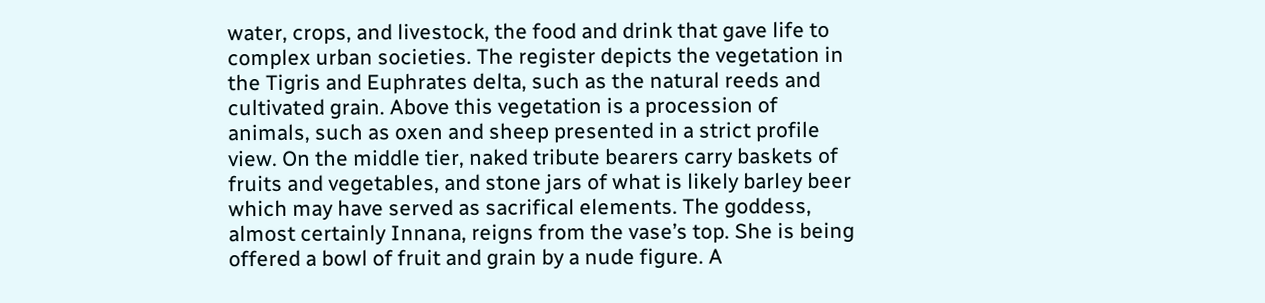water, crops, and livestock, the food and drink that gave life to complex urban societies. The register depicts the vegetation in the Tigris and Euphrates delta, such as the natural reeds and cultivated grain. Above this vegetation is a procession of animals, such as oxen and sheep presented in a strict profile view. On the middle tier, naked tribute bearers carry baskets of fruits and vegetables, and stone jars of what is likely barley beer which may have served as sacrifical elements. The goddess, almost certainly Innana, reigns from the vase’s top. She is being offered a bowl of fruit and grain by a nude figure. A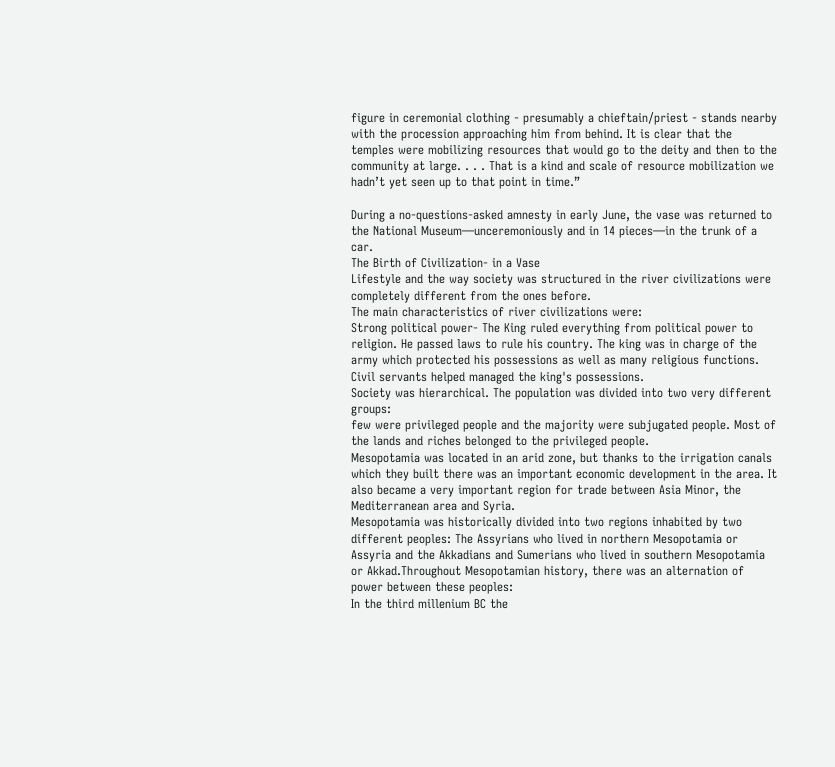figure in ceremonial clothing - presumably a chieftain/priest - stands nearby with the procession approaching him from behind. It is clear that the temples were mobilizing resources that would go to the deity and then to the community at large. . . . That is a kind and scale of resource mobilization we hadn’t yet seen up to that point in time.”

During a no-questions-asked amnesty in early June, the vase was returned to the National Museum—unceremoniously and in 14 pieces—in the trunk of a car.
The Birth of Civilization- in a Vase
Lifestyle and the way society was structured in the river civilizations were completely different from the ones before.
The main characteristics of river civilizations were:
Strong political power- The King ruled everything from political power to religion. He passed laws to rule his country. The king was in charge of the army which protected his possessions as well as many religious functions. Civil servants helped managed the king's possessions.
Society was hierarchical. The population was divided into two very different groups:
few were privileged people and the majority were subjugated people. Most of the lands and riches belonged to the privileged people.
Mesopotamia was located in an arid zone, but thanks to the irrigation canals which they built there was an important economic development in the area. It also became a very important region for trade between Asia Minor, the Mediterranean area and Syria.
Mesopotamia was historically divided into two regions inhabited by two different peoples: The Assyrians who lived in northern Mesopotamia or Assyria and the Akkadians and Sumerians who lived in southern Mesopotamia or Akkad.Throughout Mesopotamian history, there was an alternation of power between these peoples:
In the third millenium BC the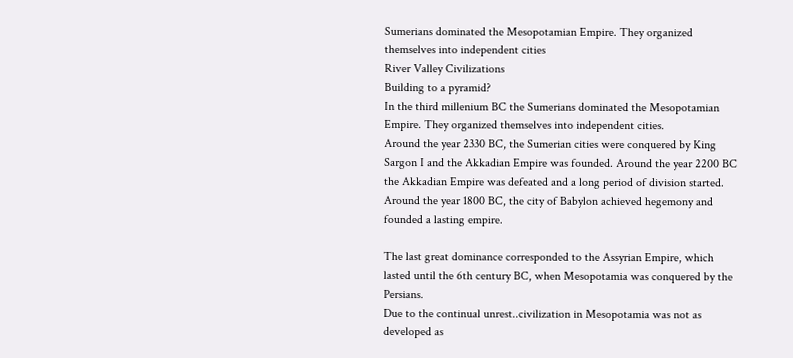Sumerians dominated the Mesopotamian Empire. They organized themselves into independent cities
River Valley Civilizations
Building to a pyramid?
In the third millenium BC the Sumerians dominated the Mesopotamian Empire. They organized themselves into independent cities.
Around the year 2330 BC, the Sumerian cities were conquered by King Sargon I and the Akkadian Empire was founded. Around the year 2200 BC the Akkadian Empire was defeated and a long period of division started.
Around the year 1800 BC, the city of Babylon achieved hegemony and founded a lasting empire.

The last great dominance corresponded to the Assyrian Empire, which lasted until the 6th century BC, when Mesopotamia was conquered by the Persians.
Due to the continual unrest..civilization in Mesopotamia was not as developed as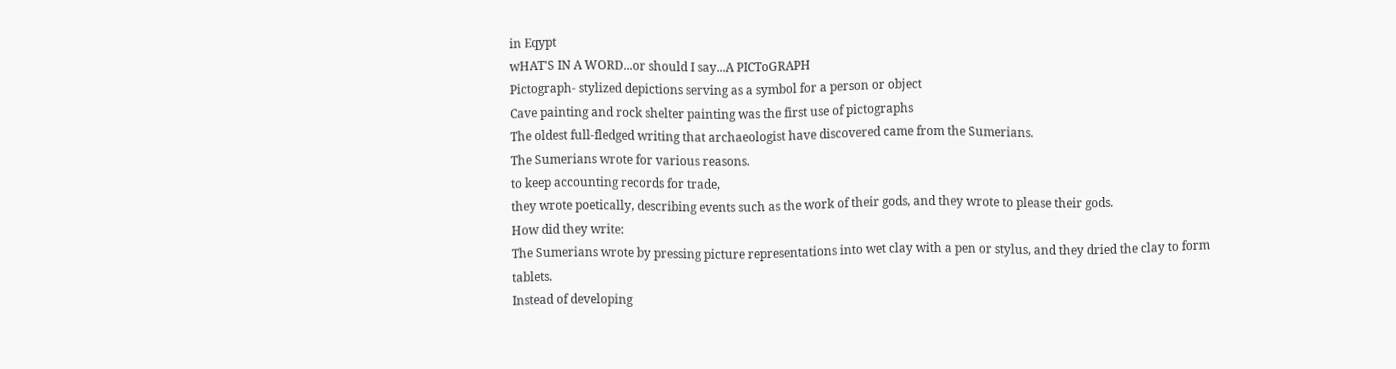in Eqypt
wHAT'S IN A WORD...or should I say...A PICToGRAPH
Pictograph- stylized depictions serving as a symbol for a person or object
Cave painting and rock shelter painting was the first use of pictographs
The oldest full-fledged writing that archaeologist have discovered came from the Sumerians.
The Sumerians wrote for various reasons.
to keep accounting records for trade,
they wrote poetically, describing events such as the work of their gods, and they wrote to please their gods.
How did they write:
The Sumerians wrote by pressing picture representations into wet clay with a pen or stylus, and they dried the clay to form tablets.
Instead of developing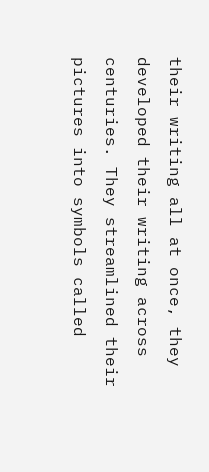their writing all at once, they developed their writing across centuries. They streamlined their pictures into symbols called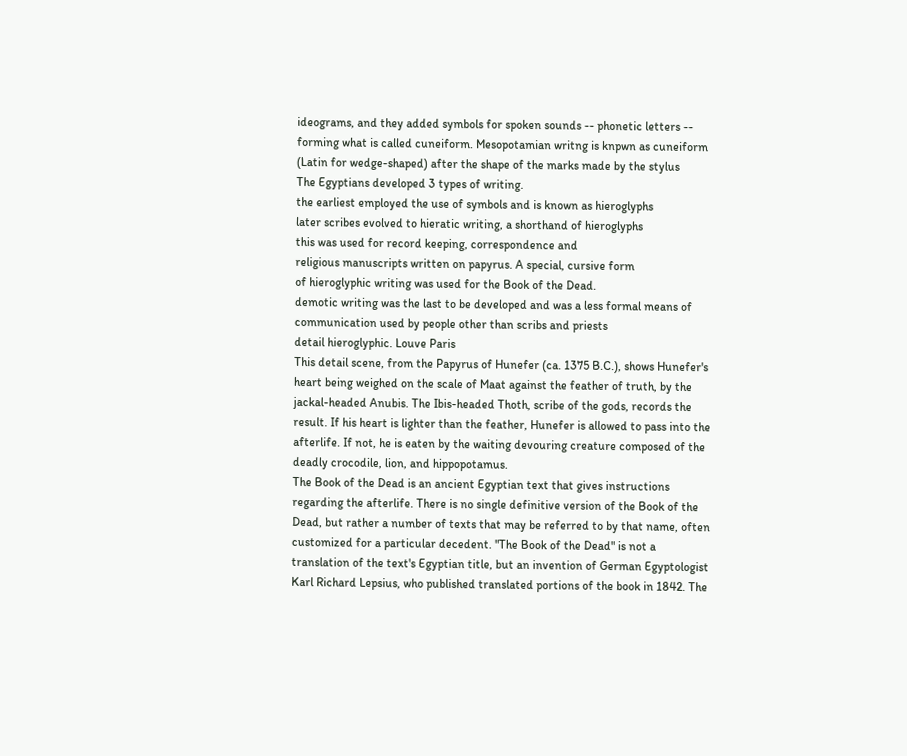ideograms, and they added symbols for spoken sounds -- phonetic letters -- forming what is called cuneiform. Mesopotamian writng is knpwn as cuneiform (Latin for wedge-shaped) after the shape of the marks made by the stylus
The Egyptians developed 3 types of writing.
the earliest employed the use of symbols and is known as hieroglyphs
later scribes evolved to hieratic writing, a shorthand of hieroglyphs
this was used for record keeping, correspondence and
religious manuscripts written on papyrus. A special, cursive form
of hieroglyphic writing was used for the Book of the Dead.
demotic writing was the last to be developed and was a less formal means of communication used by people other than scribs and priests
detail hieroglyphic. Louve Paris
This detail scene, from the Papyrus of Hunefer (ca. 1375 B.C.), shows Hunefer's heart being weighed on the scale of Maat against the feather of truth, by the jackal-headed Anubis. The Ibis-headed Thoth, scribe of the gods, records the result. If his heart is lighter than the feather, Hunefer is allowed to pass into the afterlife. If not, he is eaten by the waiting devouring creature composed of the deadly crocodile, lion, and hippopotamus.
The Book of the Dead is an ancient Egyptian text that gives instructions regarding the afterlife. There is no single definitive version of the Book of the Dead, but rather a number of texts that may be referred to by that name, often customized for a particular decedent. "The Book of the Dead" is not a translation of the text's Egyptian title, but an invention of German Egyptologist Karl Richard Lepsius, who published translated portions of the book in 1842. The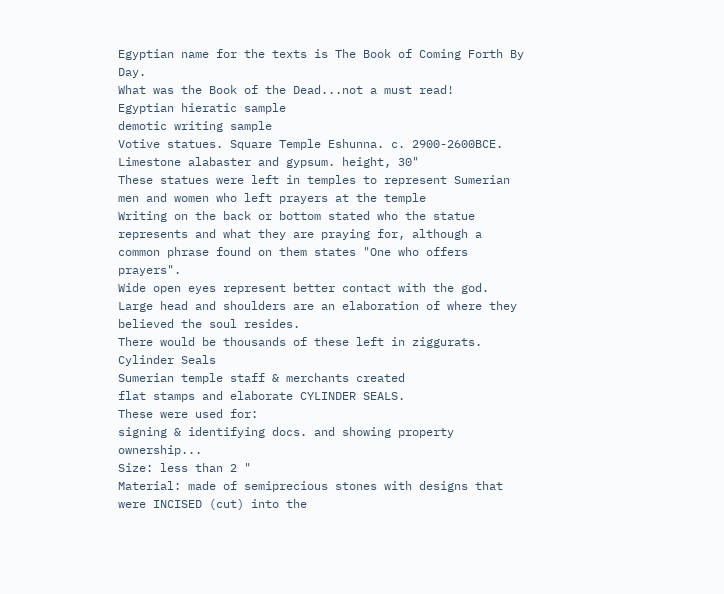Egyptian name for the texts is The Book of Coming Forth By Day.
What was the Book of the Dead...not a must read!
Egyptian hieratic sample
demotic writing sample
Votive statues. Square Temple Eshunna. c. 2900-2600BCE. Limestone alabaster and gypsum. height, 30"
These statues were left in temples to represent Sumerian men and women who left prayers at the temple
Writing on the back or bottom stated who the statue represents and what they are praying for, although a common phrase found on them states "One who offers prayers".
Wide open eyes represent better contact with the god.
Large head and shoulders are an elaboration of where they believed the soul resides.
There would be thousands of these left in ziggurats.
Cylinder Seals
Sumerian temple staff & merchants created
flat stamps and elaborate CYLINDER SEALS.
These were used for:
signing & identifying docs. and showing property ownership...
Size: less than 2 "
Material: made of semiprecious stones with designs that were INCISED (cut) into the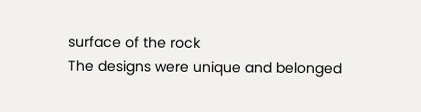surface of the rock
The designs were unique and belonged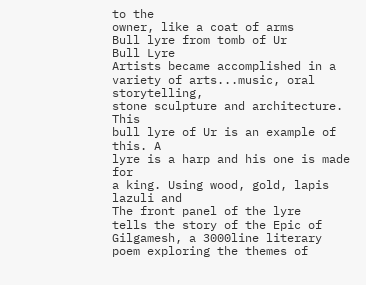to the
owner, like a coat of arms
Bull lyre from tomb of Ur
Bull Lyre
Artists became accomplished in a
variety of arts...music, oral storytelling,
stone sculpture and architecture. This
bull lyre of Ur is an example of this. A
lyre is a harp and his one is made for
a king. Using wood, gold, lapis lazuli and
The front panel of the lyre
tells the story of the Epic of
Gilgamesh, a 3000line literary
poem exploring the themes of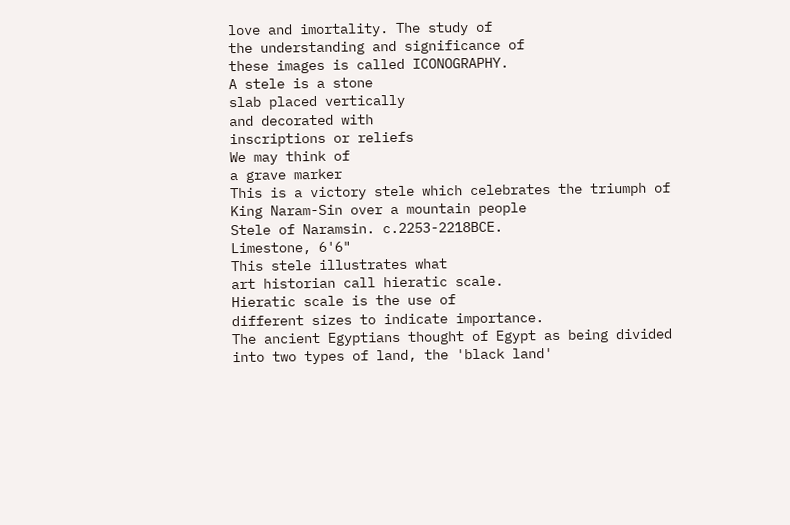love and imortality. The study of
the understanding and significance of
these images is called ICONOGRAPHY.
A stele is a stone
slab placed vertically
and decorated with
inscriptions or reliefs
We may think of
a grave marker
This is a victory stele which celebrates the triumph of King Naram-Sin over a mountain people
Stele of Naramsin. c.2253-2218BCE.
Limestone, 6'6"
This stele illustrates what
art historian call hieratic scale.
Hieratic scale is the use of
different sizes to indicate importance.
The ancient Egyptians thought of Egypt as being divided into two types of land, the 'black land'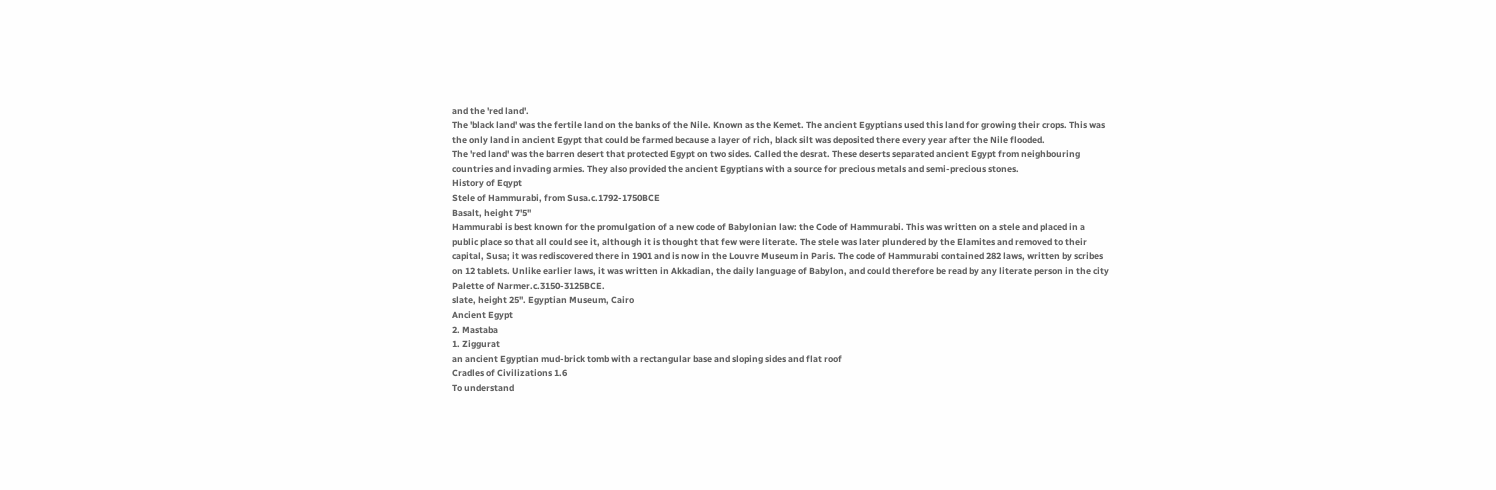and the 'red land'.
The 'black land' was the fertile land on the banks of the Nile. Known as the Kemet. The ancient Egyptians used this land for growing their crops. This was the only land in ancient Egypt that could be farmed because a layer of rich, black silt was deposited there every year after the Nile flooded.
The 'red land' was the barren desert that protected Egypt on two sides. Called the desrat. These deserts separated ancient Egypt from neighbouring countries and invading armies. They also provided the ancient Egyptians with a source for precious metals and semi-precious stones.
History of Eqypt
Stele of Hammurabi, from Susa.c.1792-1750BCE
Basalt, height 7'5"
Hammurabi is best known for the promulgation of a new code of Babylonian law: the Code of Hammurabi. This was written on a stele and placed in a public place so that all could see it, although it is thought that few were literate. The stele was later plundered by the Elamites and removed to their capital, Susa; it was rediscovered there in 1901 and is now in the Louvre Museum in Paris. The code of Hammurabi contained 282 laws, written by scribes on 12 tablets. Unlike earlier laws, it was written in Akkadian, the daily language of Babylon, and could therefore be read by any literate person in the city
Palette of Narmer.c.3150-3125BCE.
slate, height 25". Egyptian Museum, Cairo
Ancient Egypt
2. Mastaba
1. Ziggurat
an ancient Egyptian mud-brick tomb with a rectangular base and sloping sides and flat roof
Cradles of Civilizations 1.6
To understand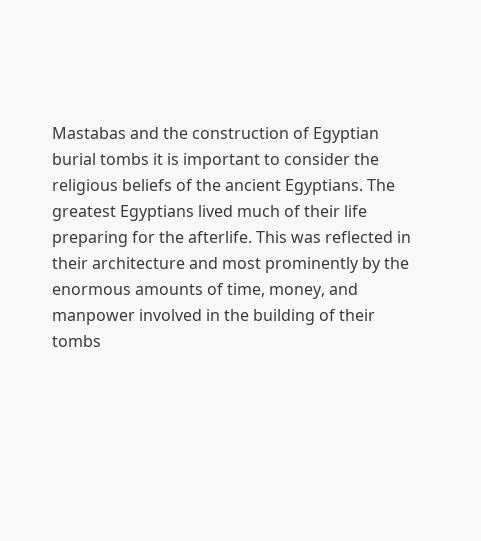Mastabas and the construction of Egyptian burial tombs it is important to consider the religious beliefs of the ancient Egyptians. The greatest Egyptians lived much of their life preparing for the afterlife. This was reflected in their architecture and most prominently by the enormous amounts of time, money, and manpower involved in the building of their tombs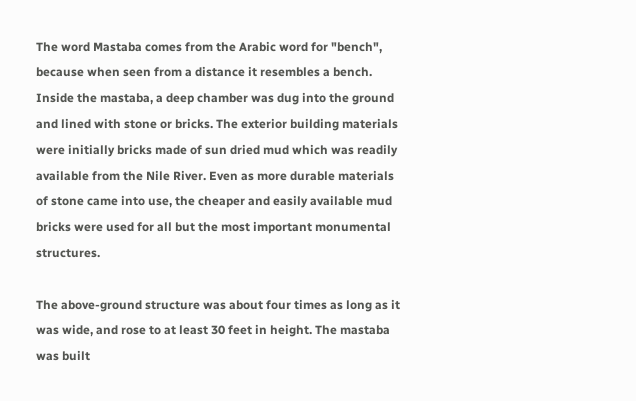The word Mastaba comes from the Arabic word for "bench", because when seen from a distance it resembles a bench. Inside the mastaba, a deep chamber was dug into the ground and lined with stone or bricks. The exterior building materials were initially bricks made of sun dried mud which was readily available from the Nile River. Even as more durable materials of stone came into use, the cheaper and easily available mud bricks were used for all but the most important monumental structures.

The above-ground structure was about four times as long as it was wide, and rose to at least 30 feet in height. The mastaba was built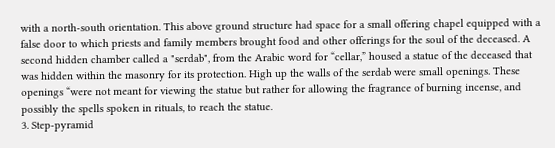with a north-south orientation. This above ground structure had space for a small offering chapel equipped with a false door to which priests and family members brought food and other offerings for the soul of the deceased. A second hidden chamber called a "serdab", from the Arabic word for “cellar,” housed a statue of the deceased that was hidden within the masonry for its protection. High up the walls of the serdab were small openings. These openings “were not meant for viewing the statue but rather for allowing the fragrance of burning incense, and possibly the spells spoken in rituals, to reach the statue.
3. Step-pyramid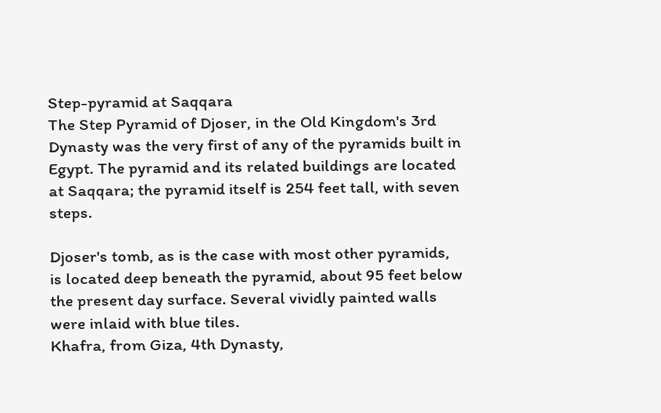Step-pyramid at Saqqara
The Step Pyramid of Djoser, in the Old Kingdom's 3rd Dynasty was the very first of any of the pyramids built in Egypt. The pyramid and its related buildings are located at Saqqara; the pyramid itself is 254 feet tall, with seven steps.

Djoser's tomb, as is the case with most other pyramids, is located deep beneath the pyramid, about 95 feet below the present day surface. Several vividly painted walls were inlaid with blue tiles.
Khafra, from Giza, 4th Dynasty,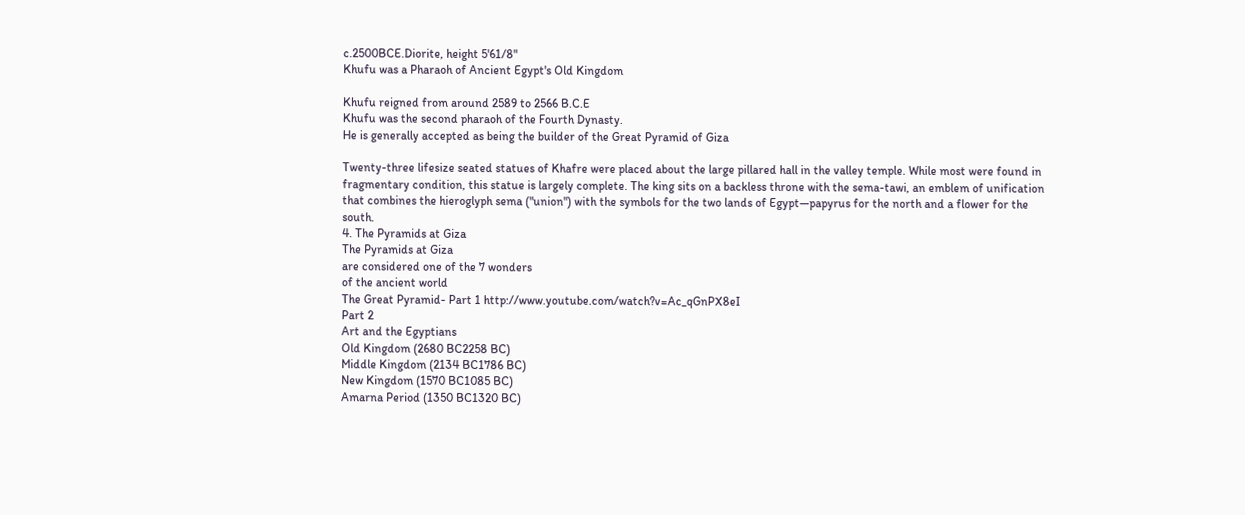c.2500BCE.Diorite, height 5'61/8"
Khufu was a Pharaoh of Ancient Egypt's Old Kingdom

Khufu reigned from around 2589 to 2566 B.C.E
Khufu was the second pharaoh of the Fourth Dynasty.
He is generally accepted as being the builder of the Great Pyramid of Giza

Twenty-three lifesize seated statues of Khafre were placed about the large pillared hall in the valley temple. While most were found in fragmentary condition, this statue is largely complete. The king sits on a backless throne with the sema-tawi, an emblem of unification that combines the hieroglyph sema ("union") with the symbols for the two lands of Egypt—papyrus for the north and a flower for the south.
4. The Pyramids at Giza
The Pyramids at Giza
are considered one of the 7 wonders
of the ancient world
The Great Pyramid- Part 1 http://www.youtube.com/watch?v=Ac_qGnPX8eI
Part 2
Art and the Egyptians
Old Kingdom (2680 BC2258 BC)
Middle Kingdom (2134 BC1786 BC)
New Kingdom (1570 BC1085 BC)
Amarna Period (1350 BC1320 BC)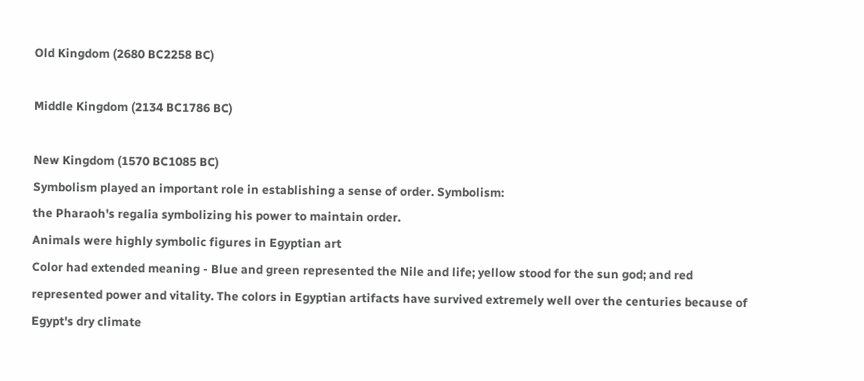Old Kingdom (2680 BC2258 BC)

Middle Kingdom (2134 BC1786 BC)

New Kingdom (1570 BC1085 BC)
Symbolism played an important role in establishing a sense of order. Symbolism:
the Pharaoh's regalia symbolizing his power to maintain order.
Animals were highly symbolic figures in Egyptian art
Color had extended meaning - Blue and green represented the Nile and life; yellow stood for the sun god; and red represented power and vitality. The colors in Egyptian artifacts have survived extremely well over the centuries because of Egypt's dry climate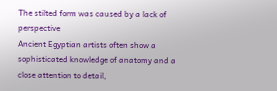The stilted form was caused by a lack of perspective
Ancient Egyptian artists often show a sophisticated knowledge of anatomy and a close attention to detail,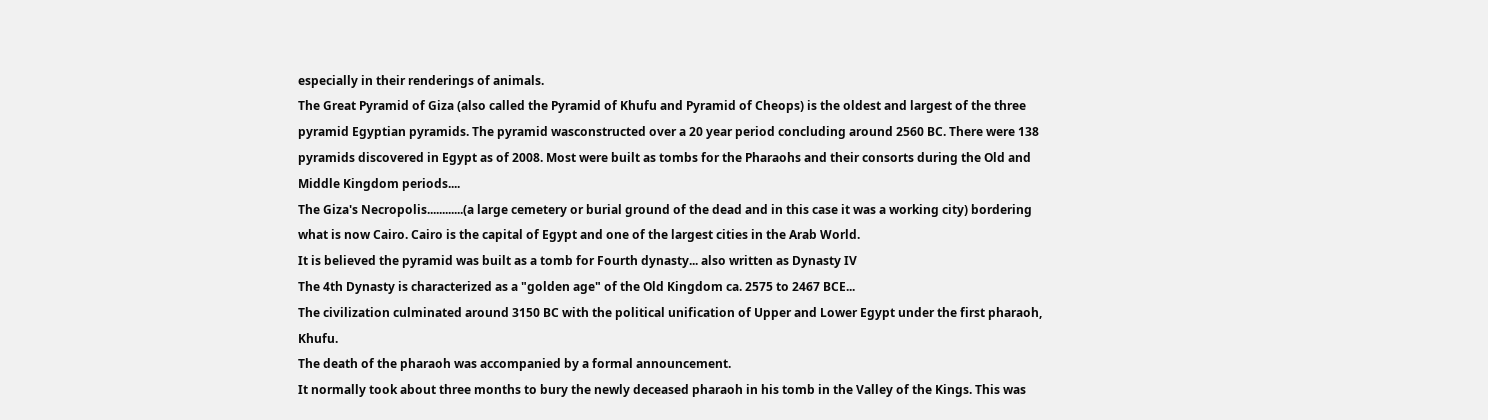especially in their renderings of animals.
The Great Pyramid of Giza (also called the Pyramid of Khufu and Pyramid of Cheops) is the oldest and largest of the three pyramid Egyptian pyramids. The pyramid wasconstructed over a 20 year period concluding around 2560 BC. There were 138 pyramids discovered in Egypt as of 2008. Most were built as tombs for the Pharaohs and their consorts during the Old and Middle Kingdom periods....
The Giza's Necropolis............(a large cemetery or burial ground of the dead and in this case it was a working city) bordering what is now Cairo. Cairo is the capital of Egypt and one of the largest cities in the Arab World.
It is believed the pyramid was built as a tomb for Fourth dynasty... also written as Dynasty IV
The 4th Dynasty is characterized as a "golden age" of the Old Kingdom ca. 2575 to 2467 BCE...
The civilization culminated around 3150 BC with the political unification of Upper and Lower Egypt under the first pharaoh, Khufu.
The death of the pharaoh was accompanied by a formal announcement.
It normally took about three months to bury the newly deceased pharaoh in his tomb in the Valley of the Kings. This was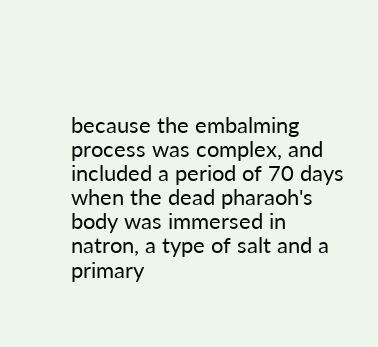because the embalming process was complex, and included a period of 70 days when the dead pharaoh's body was immersed in natron, a type of salt and a primary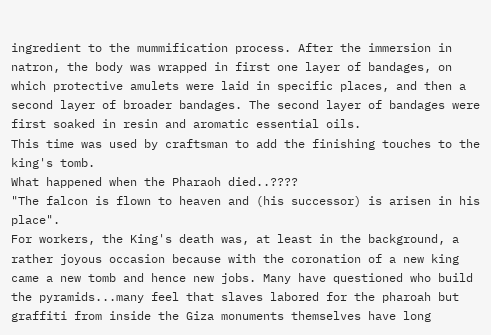ingredient to the mummification process. After the immersion in natron, the body was wrapped in first one layer of bandages, on which protective amulets were laid in specific places, and then a second layer of broader bandages. The second layer of bandages were first soaked in resin and aromatic essential oils.
This time was used by craftsman to add the finishing touches to the king's tomb.
What happened when the Pharaoh died..????
"The falcon is flown to heaven and (his successor) is arisen in his place".
For workers, the King's death was, at least in the background, a rather joyous occasion because with the coronation of a new king came a new tomb and hence new jobs. Many have questioned who build the pyramids...many feel that slaves labored for the pharoah but graffiti from inside the Giza monuments themselves have long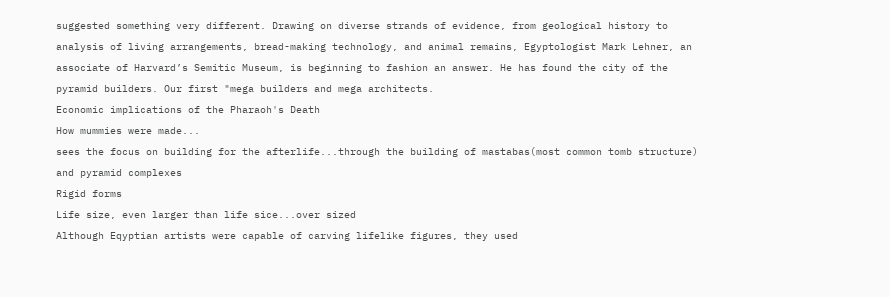suggested something very different. Drawing on diverse strands of evidence, from geological history to analysis of living arrangements, bread-making technology, and animal remains, Egyptologist Mark Lehner, an associate of Harvard’s Semitic Museum, is beginning to fashion an answer. He has found the city of the pyramid builders. Our first "mega builders and mega architects.
Economic implications of the Pharaoh's Death
How mummies were made...
sees the focus on building for the afterlife...through the building of mastabas(most common tomb structure) and pyramid complexes
Rigid forms
Life size, even larger than life sice...over sized
Although Eqyptian artists were capable of carving lifelike figures, they used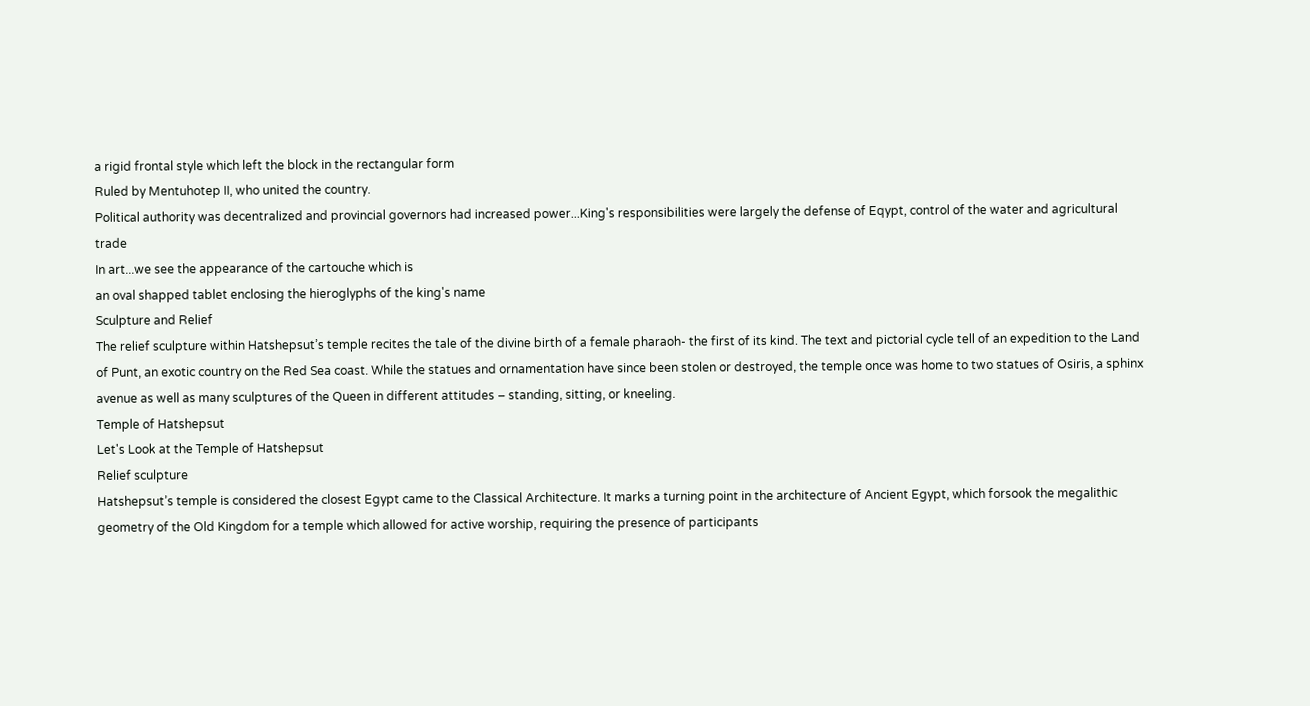a rigid frontal style which left the block in the rectangular form
Ruled by Mentuhotep II, who united the country.
Political authority was decentralized and provincial governors had increased power...King's responsibilities were largely the defense of Eqypt, control of the water and agricultural trade
In art...we see the appearance of the cartouche which is
an oval shapped tablet enclosing the hieroglyphs of the king's name
Sculpture and Relief
The relief sculpture within Hatshepsut’s temple recites the tale of the divine birth of a female pharaoh- the first of its kind. The text and pictorial cycle tell of an expedition to the Land of Punt, an exotic country on the Red Sea coast. While the statues and ornamentation have since been stolen or destroyed, the temple once was home to two statues of Osiris, a sphinx avenue as well as many sculptures of the Queen in different attitudes – standing, sitting, or kneeling.
Temple of Hatshepsut
Let's Look at the Temple of Hatshepsut
Relief sculpture
Hatshepsut’s temple is considered the closest Egypt came to the Classical Architecture. It marks a turning point in the architecture of Ancient Egypt, which forsook the megalithic geometry of the Old Kingdom for a temple which allowed for active worship, requiring the presence of participants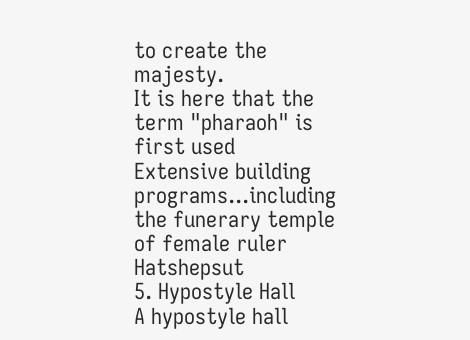to create the majesty.
It is here that the term "pharaoh" is first used
Extensive building programs...including the funerary temple
of female ruler Hatshepsut
5. Hypostyle Hall
A hypostyle hall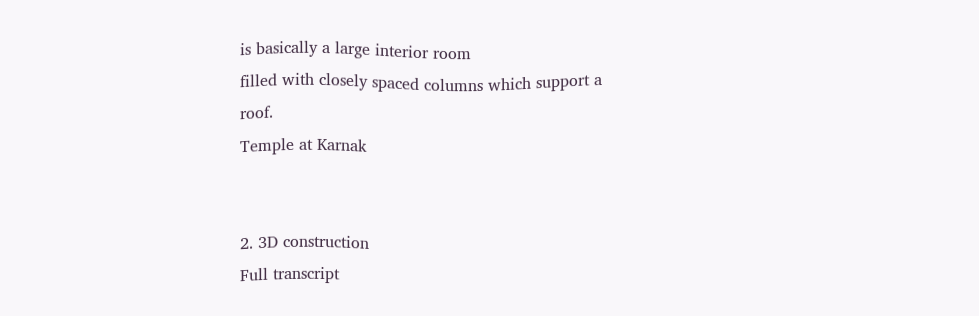is basically a large interior room
filled with closely spaced columns which support a roof.
Temple at Karnak


2. 3D construction
Full transcript